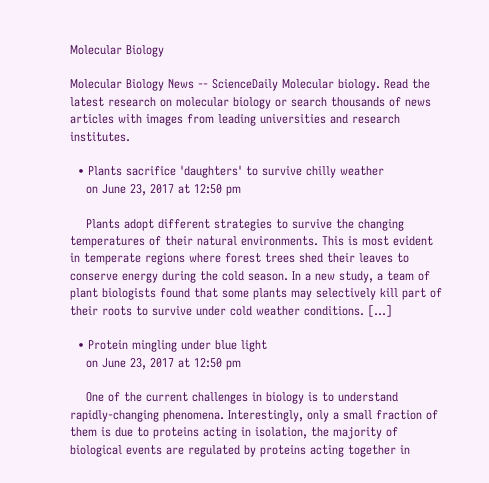Molecular Biology

Molecular Biology News -- ScienceDaily Molecular biology. Read the latest research on molecular biology or search thousands of news articles with images from leading universities and research institutes.

  • Plants sacrifice 'daughters' to survive chilly weather
    on June 23, 2017 at 12:50 pm

    Plants adopt different strategies to survive the changing temperatures of their natural environments. This is most evident in temperate regions where forest trees shed their leaves to conserve energy during the cold season. In a new study, a team of plant biologists found that some plants may selectively kill part of their roots to survive under cold weather conditions. […]

  • Protein mingling under blue light
    on June 23, 2017 at 12:50 pm

    One of the current challenges in biology is to understand rapidly-changing phenomena. Interestingly, only a small fraction of them is due to proteins acting in isolation, the majority of biological events are regulated by proteins acting together in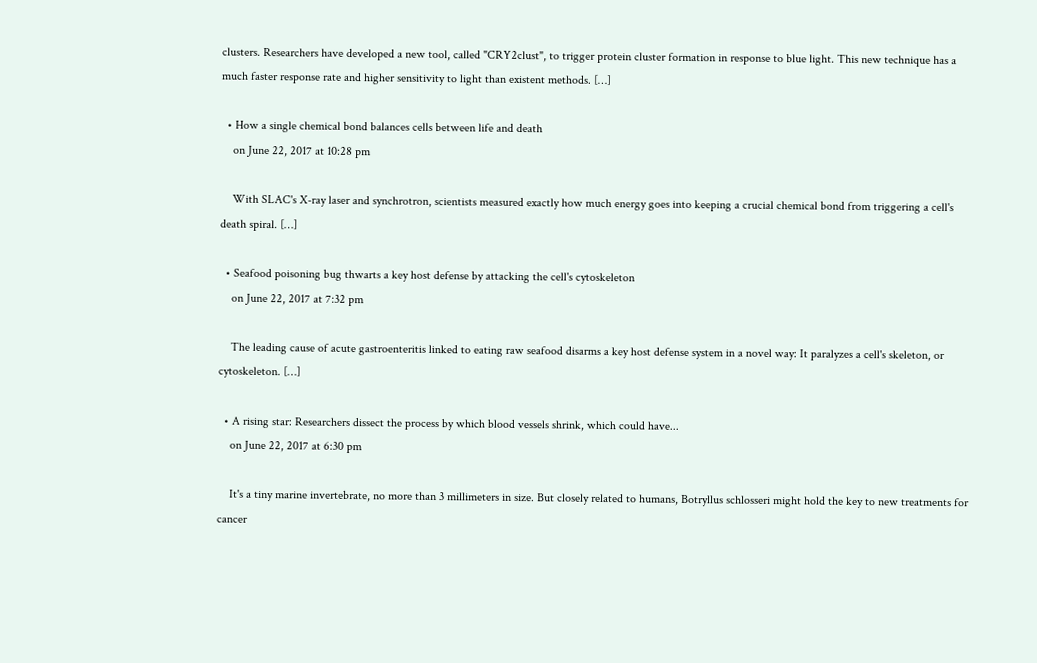clusters. Researchers have developed a new tool, called "CRY2clust", to trigger protein cluster formation in response to blue light. This new technique has a much faster response rate and higher sensitivity to light than existent methods. […]

  • How a single chemical bond balances cells between life and death
    on June 22, 2017 at 10:28 pm

    With SLAC's X-ray laser and synchrotron, scientists measured exactly how much energy goes into keeping a crucial chemical bond from triggering a cell's death spiral. […]

  • Seafood poisoning bug thwarts a key host defense by attacking the cell's cytoskeleton
    on June 22, 2017 at 7:32 pm

    The leading cause of acute gastroenteritis linked to eating raw seafood disarms a key host defense system in a novel way: It paralyzes a cell's skeleton, or cytoskeleton. […]

  • A rising star: Researchers dissect the process by which blood vessels shrink, which could have...
    on June 22, 2017 at 6:30 pm

    It's a tiny marine invertebrate, no more than 3 millimeters in size. But closely related to humans, Botryllus schlosseri might hold the key to new treatments for cancer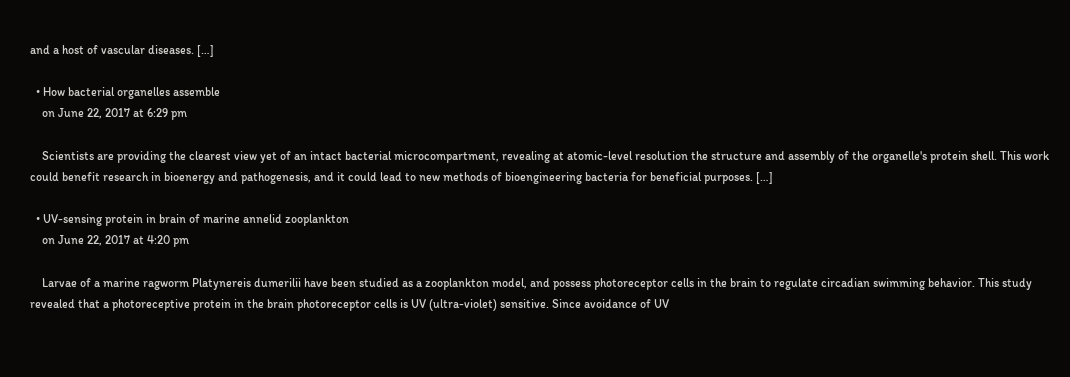and a host of vascular diseases. […]

  • How bacterial organelles assemble
    on June 22, 2017 at 6:29 pm

    Scientists are providing the clearest view yet of an intact bacterial microcompartment, revealing at atomic-level resolution the structure and assembly of the organelle's protein shell. This work could benefit research in bioenergy and pathogenesis, and it could lead to new methods of bioengineering bacteria for beneficial purposes. […]

  • UV-sensing protein in brain of marine annelid zooplankton
    on June 22, 2017 at 4:20 pm

    Larvae of a marine ragworm Platynereis dumerilii have been studied as a zooplankton model, and possess photoreceptor cells in the brain to regulate circadian swimming behavior. This study revealed that a photoreceptive protein in the brain photoreceptor cells is UV (ultra-violet) sensitive. Since avoidance of UV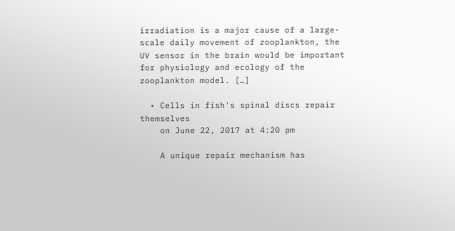irradiation is a major cause of a large-scale daily movement of zooplankton, the UV sensor in the brain would be important for physiology and ecology of the zooplankton model. […]

  • Cells in fish's spinal discs repair themselves
    on June 22, 2017 at 4:20 pm

    A unique repair mechanism has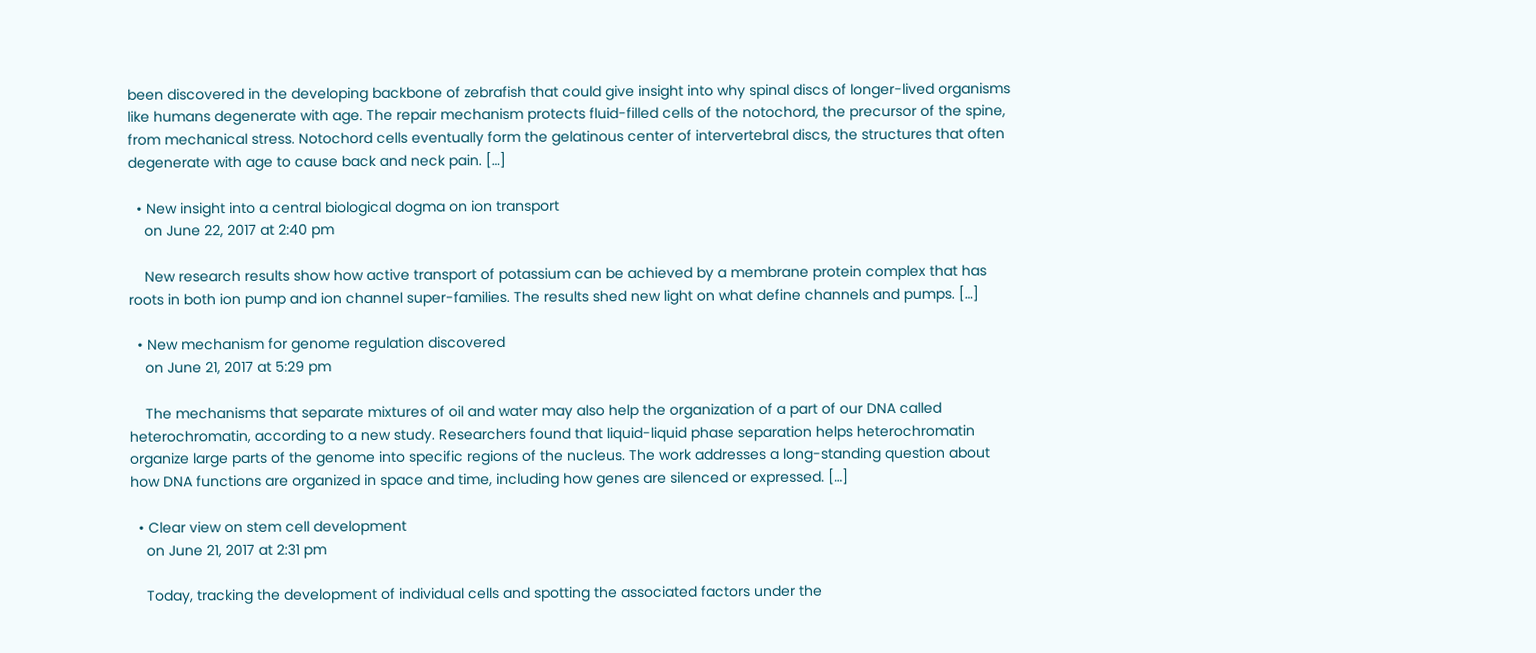been discovered in the developing backbone of zebrafish that could give insight into why spinal discs of longer-lived organisms like humans degenerate with age. The repair mechanism protects fluid-filled cells of the notochord, the precursor of the spine, from mechanical stress. Notochord cells eventually form the gelatinous center of intervertebral discs, the structures that often degenerate with age to cause back and neck pain. […]

  • New insight into a central biological dogma on ion transport
    on June 22, 2017 at 2:40 pm

    New research results show how active transport of potassium can be achieved by a membrane protein complex that has roots in both ion pump and ion channel super-families. The results shed new light on what define channels and pumps. […]

  • New mechanism for genome regulation discovered
    on June 21, 2017 at 5:29 pm

    The mechanisms that separate mixtures of oil and water may also help the organization of a part of our DNA called heterochromatin, according to a new study. Researchers found that liquid-liquid phase separation helps heterochromatin organize large parts of the genome into specific regions of the nucleus. The work addresses a long-standing question about how DNA functions are organized in space and time, including how genes are silenced or expressed. […]

  • Clear view on stem cell development
    on June 21, 2017 at 2:31 pm

    Today, tracking the development of individual cells and spotting the associated factors under the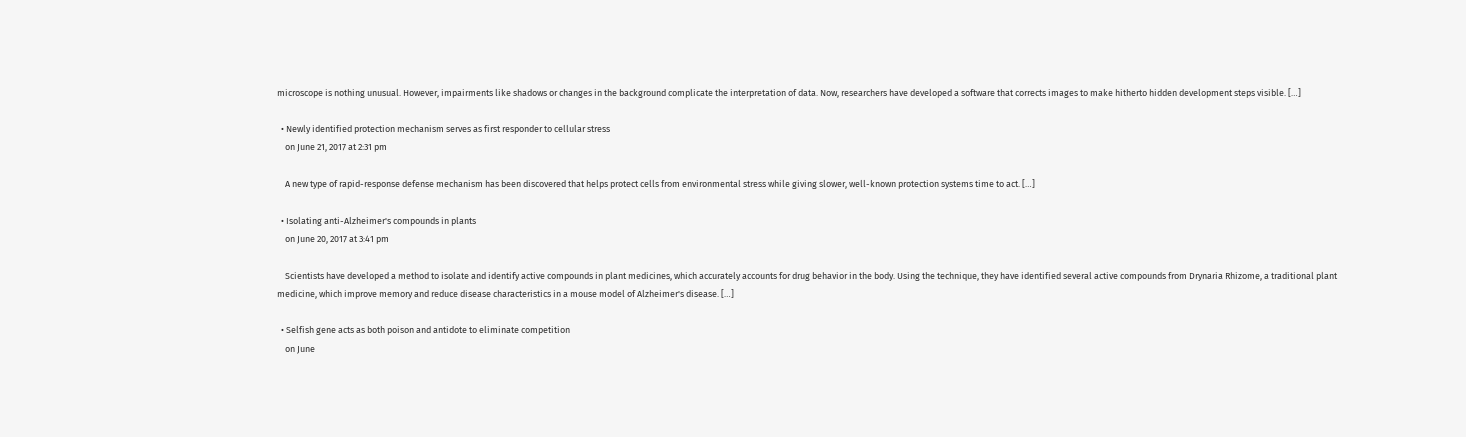microscope is nothing unusual. However, impairments like shadows or changes in the background complicate the interpretation of data. Now, researchers have developed a software that corrects images to make hitherto hidden development steps visible. […]

  • Newly identified protection mechanism serves as first responder to cellular stress
    on June 21, 2017 at 2:31 pm

    A new type of rapid-response defense mechanism has been discovered that helps protect cells from environmental stress while giving slower, well-known protection systems time to act. […]

  • Isolating anti-Alzheimer's compounds in plants
    on June 20, 2017 at 3:41 pm

    Scientists have developed a method to isolate and identify active compounds in plant medicines, which accurately accounts for drug behavior in the body. Using the technique, they have identified several active compounds from Drynaria Rhizome, a traditional plant medicine, which improve memory and reduce disease characteristics in a mouse model of Alzheimer's disease. […]

  • Selfish gene acts as both poison and antidote to eliminate competition
    on June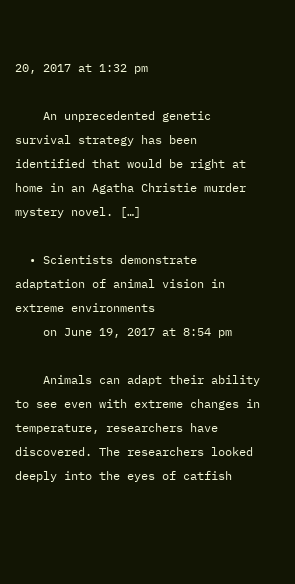20, 2017 at 1:32 pm

    An unprecedented genetic survival strategy has been identified that would be right at home in an Agatha Christie murder mystery novel. […]

  • Scientists demonstrate adaptation of animal vision in extreme environments
    on June 19, 2017 at 8:54 pm

    Animals can adapt their ability to see even with extreme changes in temperature, researchers have discovered. The researchers looked deeply into the eyes of catfish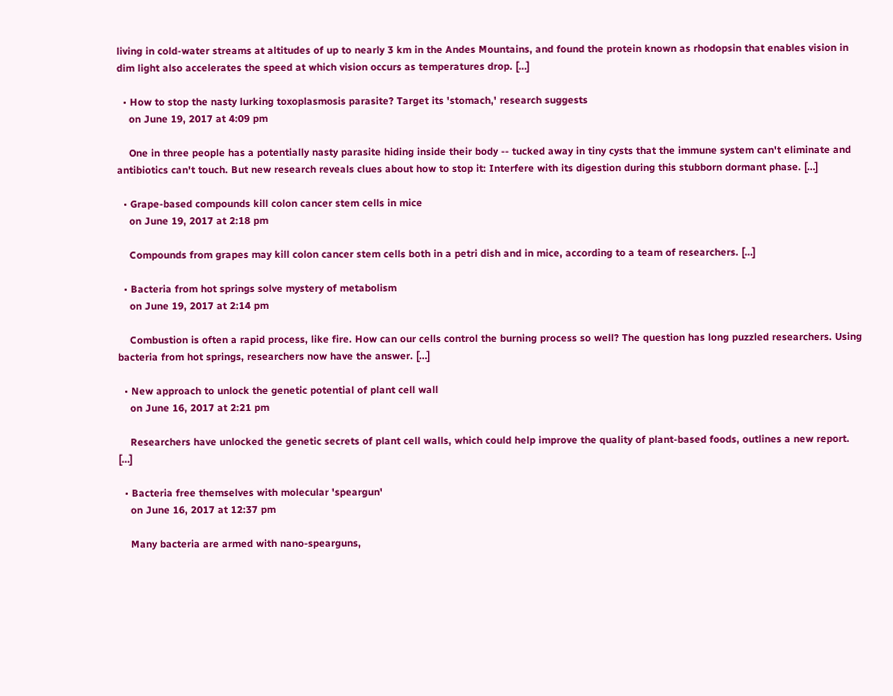living in cold-water streams at altitudes of up to nearly 3 km in the Andes Mountains, and found the protein known as rhodopsin that enables vision in dim light also accelerates the speed at which vision occurs as temperatures drop. […]

  • How to stop the nasty lurking toxoplasmosis parasite? Target its 'stomach,' research suggests
    on June 19, 2017 at 4:09 pm

    One in three people has a potentially nasty parasite hiding inside their body -- tucked away in tiny cysts that the immune system can't eliminate and antibiotics can't touch. But new research reveals clues about how to stop it: Interfere with its digestion during this stubborn dormant phase. […]

  • Grape-based compounds kill colon cancer stem cells in mice
    on June 19, 2017 at 2:18 pm

    Compounds from grapes may kill colon cancer stem cells both in a petri dish and in mice, according to a team of researchers. […]

  • Bacteria from hot springs solve mystery of metabolism
    on June 19, 2017 at 2:14 pm

    Combustion is often a rapid process, like fire. How can our cells control the burning process so well? The question has long puzzled researchers. Using bacteria from hot springs, researchers now have the answer. […]

  • New approach to unlock the genetic potential of plant cell wall
    on June 16, 2017 at 2:21 pm

    Researchers have unlocked the genetic secrets of plant cell walls, which could help improve the quality of plant-based foods, outlines a new report. […]

  • Bacteria free themselves with molecular 'speargun'
    on June 16, 2017 at 12:37 pm

    Many bacteria are armed with nano-spearguns,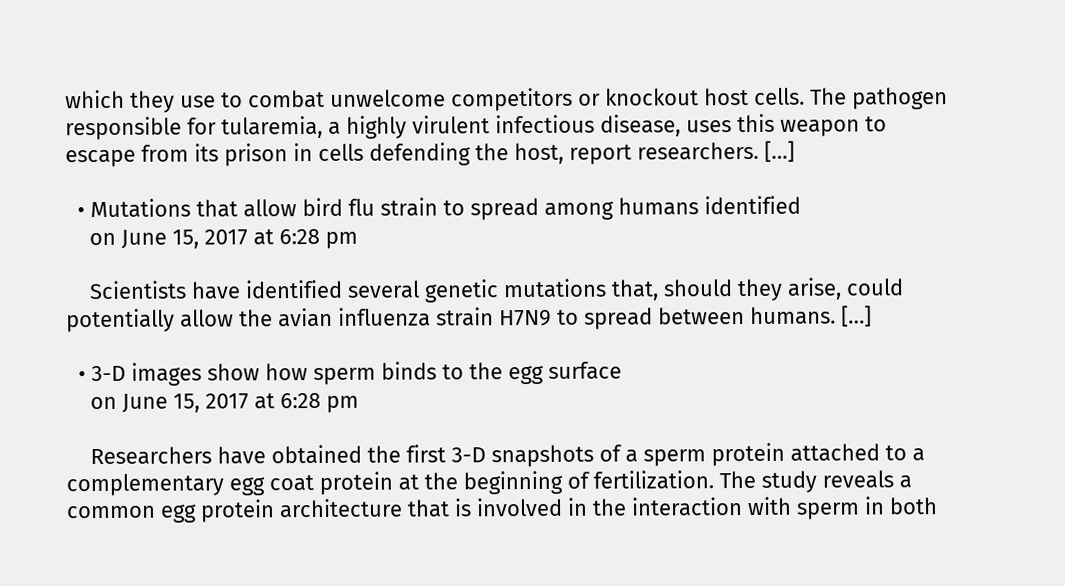which they use to combat unwelcome competitors or knockout host cells. The pathogen responsible for tularemia, a highly virulent infectious disease, uses this weapon to escape from its prison in cells defending the host, report researchers. […]

  • Mutations that allow bird flu strain to spread among humans identified
    on June 15, 2017 at 6:28 pm

    Scientists have identified several genetic mutations that, should they arise, could potentially allow the avian influenza strain H7N9 to spread between humans. […]

  • 3-D images show how sperm binds to the egg surface
    on June 15, 2017 at 6:28 pm

    Researchers have obtained the first 3-D snapshots of a sperm protein attached to a complementary egg coat protein at the beginning of fertilization. The study reveals a common egg protein architecture that is involved in the interaction with sperm in both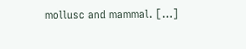mollusc and mammal. […]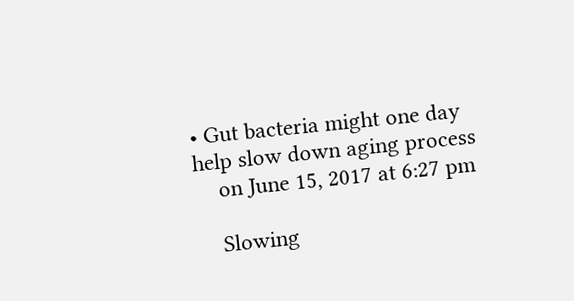• Gut bacteria might one day help slow down aging process
    on June 15, 2017 at 6:27 pm

    Slowing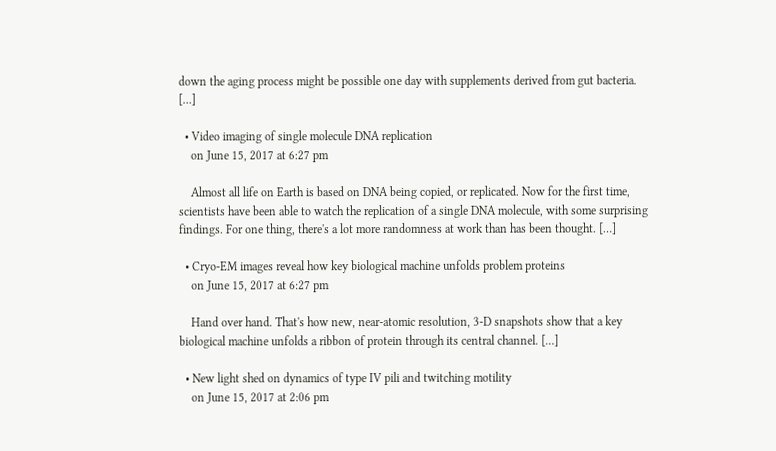down the aging process might be possible one day with supplements derived from gut bacteria. […]

  • Video imaging of single molecule DNA replication
    on June 15, 2017 at 6:27 pm

    Almost all life on Earth is based on DNA being copied, or replicated. Now for the first time, scientists have been able to watch the replication of a single DNA molecule, with some surprising findings. For one thing, there's a lot more randomness at work than has been thought. […]

  • Cryo-EM images reveal how key biological machine unfolds problem proteins
    on June 15, 2017 at 6:27 pm

    Hand over hand. That's how new, near-atomic resolution, 3-D snapshots show that a key biological machine unfolds a ribbon of protein through its central channel. […]

  • New light shed on dynamics of type IV pili and twitching motility
    on June 15, 2017 at 2:06 pm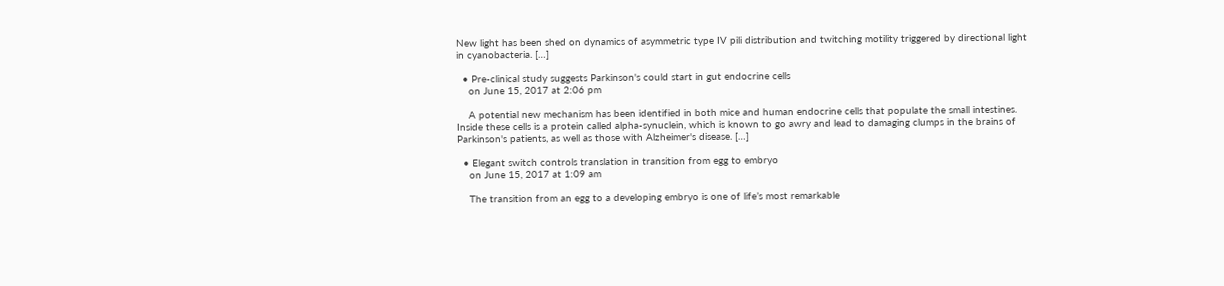New light has been shed on dynamics of asymmetric type IV pili distribution and twitching motility triggered by directional light in cyanobacteria. […]

  • Pre-clinical study suggests Parkinson's could start in gut endocrine cells
    on June 15, 2017 at 2:06 pm

    A potential new mechanism has been identified in both mice and human endocrine cells that populate the small intestines. Inside these cells is a protein called alpha-synuclein, which is known to go awry and lead to damaging clumps in the brains of Parkinson's patients, as well as those with Alzheimer's disease. […]

  • Elegant switch controls translation in transition from egg to embryo
    on June 15, 2017 at 1:09 am

    The transition from an egg to a developing embryo is one of life’s most remarkable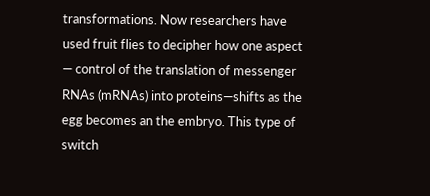transformations. Now researchers have used fruit flies to decipher how one aspect — control of the translation of messenger RNAs (mRNAs) into proteins—shifts as the egg becomes an the embryo. This type of switch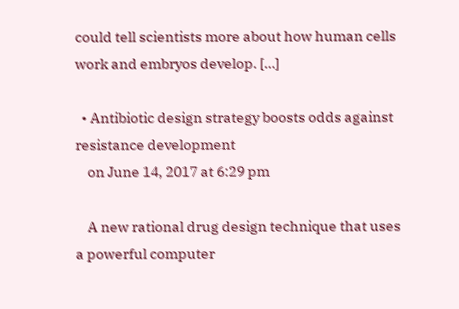could tell scientists more about how human cells work and embryos develop. […]

  • Antibiotic design strategy boosts odds against resistance development
    on June 14, 2017 at 6:29 pm

    A new rational drug design technique that uses a powerful computer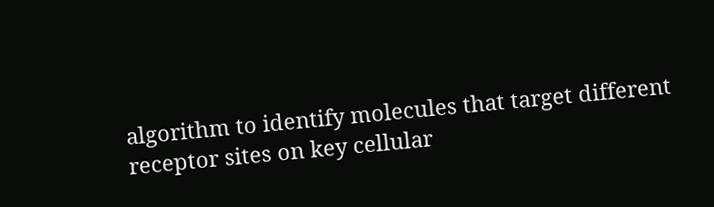algorithm to identify molecules that target different receptor sites on key cellular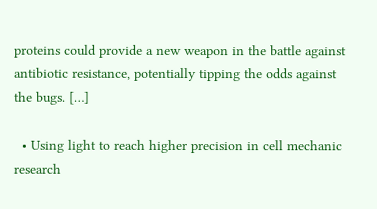proteins could provide a new weapon in the battle against antibiotic resistance, potentially tipping the odds against the bugs. […]

  • Using light to reach higher precision in cell mechanic research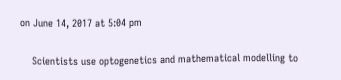on June 14, 2017 at 5:04 pm

    Scientists use optogenetics and mathematical modelling to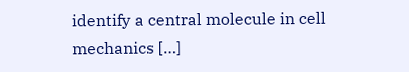identify a central molecule in cell mechanics […]